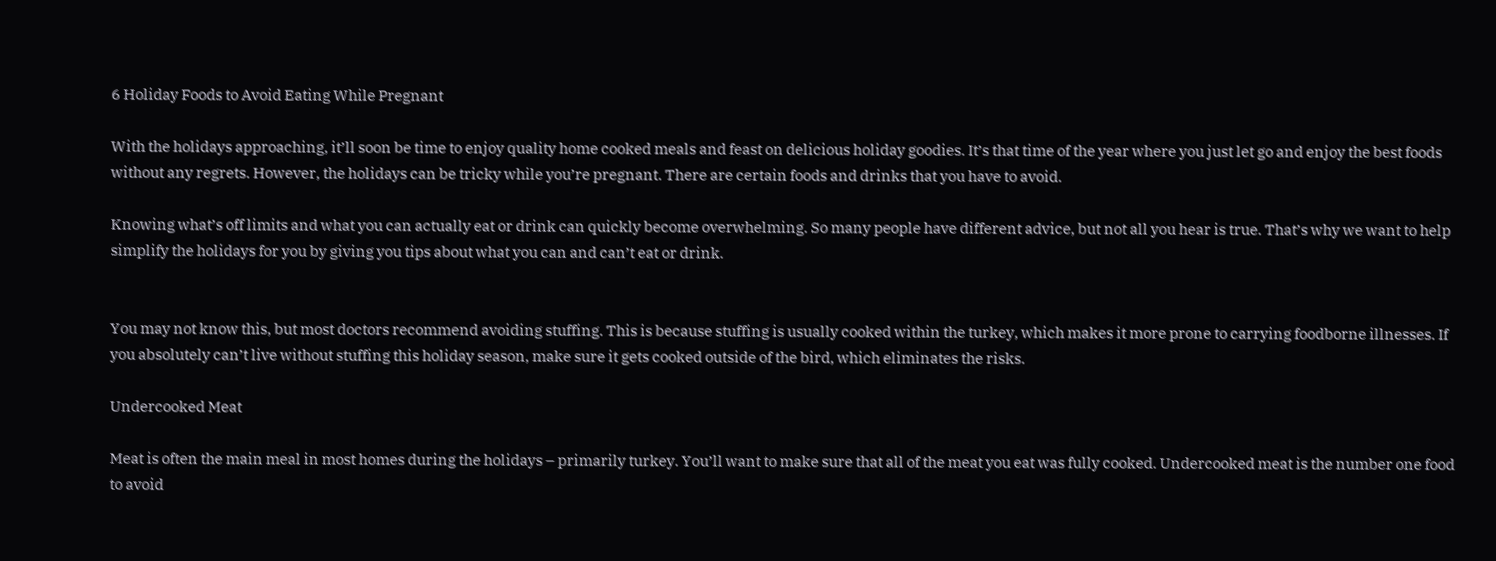6 Holiday Foods to Avoid Eating While Pregnant

With the holidays approaching, it’ll soon be time to enjoy quality home cooked meals and feast on delicious holiday goodies. It’s that time of the year where you just let go and enjoy the best foods without any regrets. However, the holidays can be tricky while you’re pregnant. There are certain foods and drinks that you have to avoid.

Knowing what’s off limits and what you can actually eat or drink can quickly become overwhelming. So many people have different advice, but not all you hear is true. That’s why we want to help simplify the holidays for you by giving you tips about what you can and can’t eat or drink.


You may not know this, but most doctors recommend avoiding stuffing. This is because stuffing is usually cooked within the turkey, which makes it more prone to carrying foodborne illnesses. If you absolutely can’t live without stuffing this holiday season, make sure it gets cooked outside of the bird, which eliminates the risks.

Undercooked Meat

Meat is often the main meal in most homes during the holidays – primarily turkey. You’ll want to make sure that all of the meat you eat was fully cooked. Undercooked meat is the number one food to avoid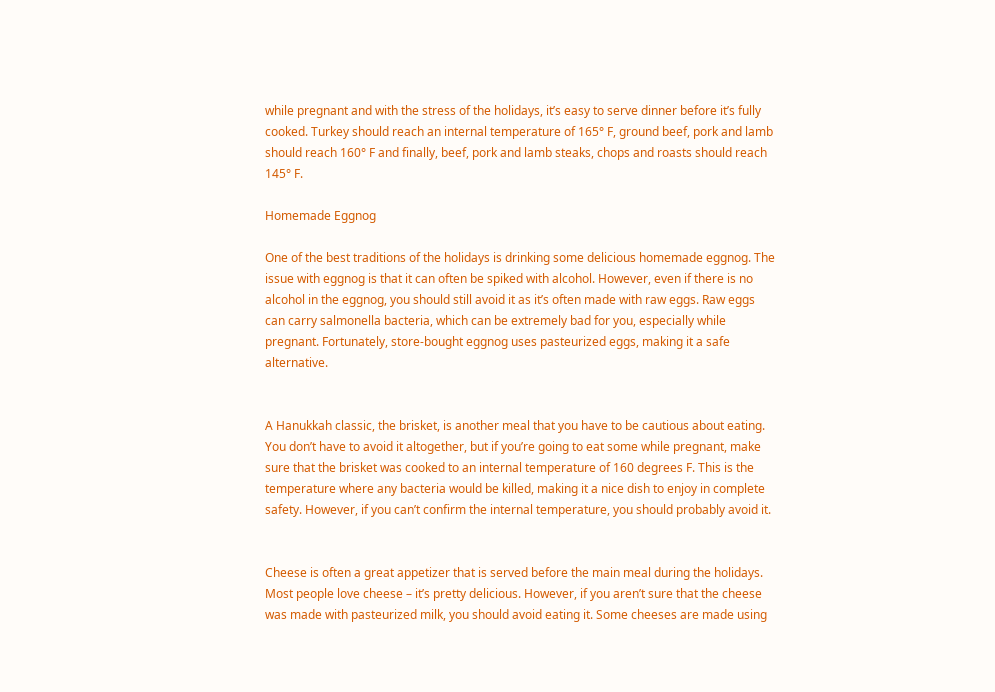while pregnant and with the stress of the holidays, it’s easy to serve dinner before it’s fully cooked. Turkey should reach an internal temperature of 165° F, ground beef, pork and lamb should reach 160° F and finally, beef, pork and lamb steaks, chops and roasts should reach 145° F.

Homemade Eggnog

One of the best traditions of the holidays is drinking some delicious homemade eggnog. The issue with eggnog is that it can often be spiked with alcohol. However, even if there is no alcohol in the eggnog, you should still avoid it as it’s often made with raw eggs. Raw eggs can carry salmonella bacteria, which can be extremely bad for you, especially while pregnant. Fortunately, store-bought eggnog uses pasteurized eggs, making it a safe alternative.


A Hanukkah classic, the brisket, is another meal that you have to be cautious about eating. You don’t have to avoid it altogether, but if you’re going to eat some while pregnant, make sure that the brisket was cooked to an internal temperature of 160 degrees F. This is the temperature where any bacteria would be killed, making it a nice dish to enjoy in complete safety. However, if you can’t confirm the internal temperature, you should probably avoid it.


Cheese is often a great appetizer that is served before the main meal during the holidays. Most people love cheese – it’s pretty delicious. However, if you aren’t sure that the cheese was made with pasteurized milk, you should avoid eating it. Some cheeses are made using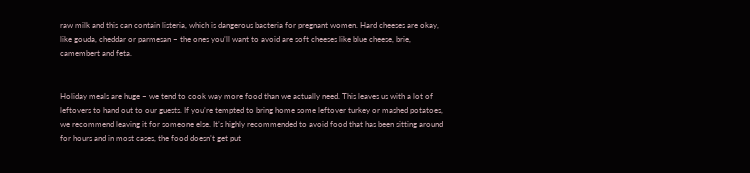raw milk and this can contain listeria, which is dangerous bacteria for pregnant women. Hard cheeses are okay, like gouda, cheddar or parmesan – the ones you’ll want to avoid are soft cheeses like blue cheese, brie, camembert and feta.


Holiday meals are huge – we tend to cook way more food than we actually need. This leaves us with a lot of leftovers to hand out to our guests. If you’re tempted to bring home some leftover turkey or mashed potatoes, we recommend leaving it for someone else. It’s highly recommended to avoid food that has been sitting around for hours and in most cases, the food doesn’t get put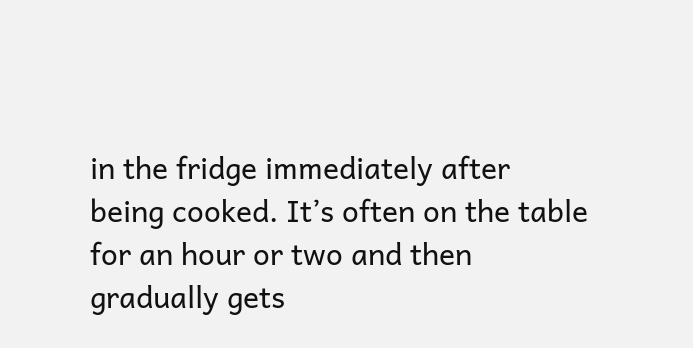in the fridge immediately after being cooked. It’s often on the table for an hour or two and then gradually gets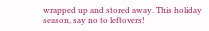wrapped up and stored away. This holiday season, say no to leftovers!